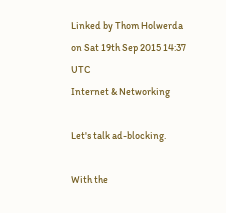Linked by Thom Holwerda on Sat 19th Sep 2015 14:37 UTC
Internet & Networking

Let's talk ad-blocking.

With the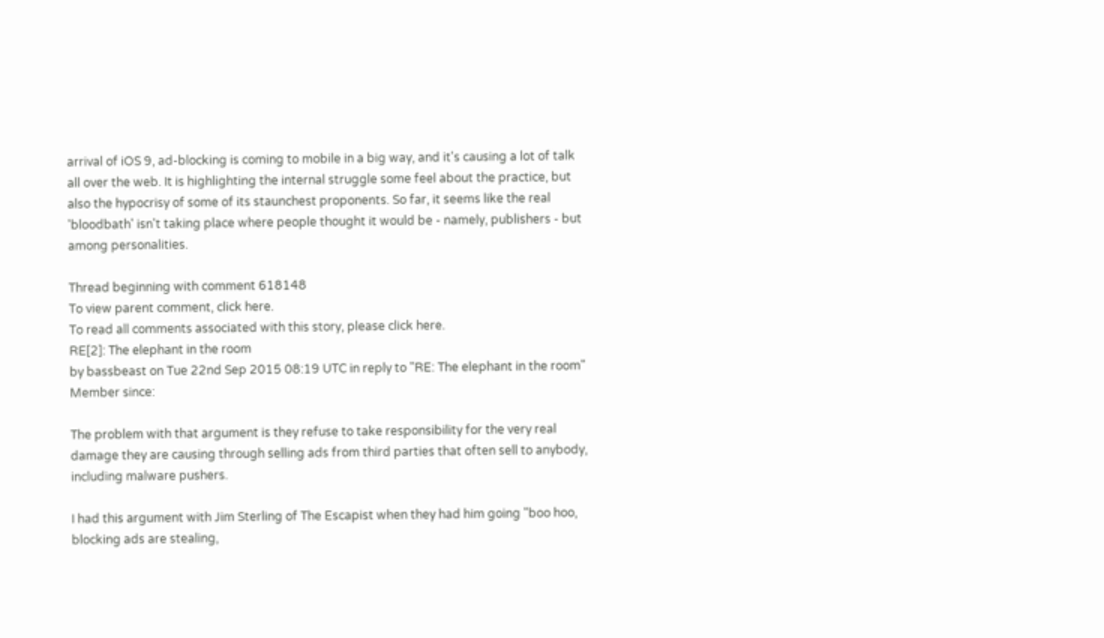arrival of iOS 9, ad-blocking is coming to mobile in a big way, and it's causing a lot of talk all over the web. It is highlighting the internal struggle some feel about the practice, but also the hypocrisy of some of its staunchest proponents. So far, it seems like the real 'bloodbath' isn't taking place where people thought it would be - namely, publishers - but among personalities.

Thread beginning with comment 618148
To view parent comment, click here.
To read all comments associated with this story, please click here.
RE[2]: The elephant in the room
by bassbeast on Tue 22nd Sep 2015 08:19 UTC in reply to "RE: The elephant in the room"
Member since:

The problem with that argument is they refuse to take responsibility for the very real damage they are causing through selling ads from third parties that often sell to anybody, including malware pushers.

I had this argument with Jim Sterling of The Escapist when they had him going "boo hoo, blocking ads are stealing,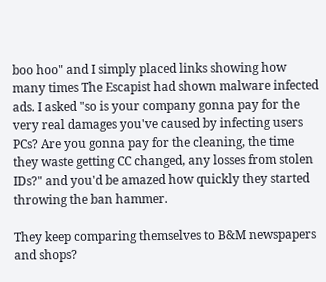boo hoo" and I simply placed links showing how many times The Escapist had shown malware infected ads. I asked "so is your company gonna pay for the very real damages you've caused by infecting users PCs? Are you gonna pay for the cleaning, the time they waste getting CC changed, any losses from stolen IDs?" and you'd be amazed how quickly they started throwing the ban hammer.

They keep comparing themselves to B&M newspapers and shops?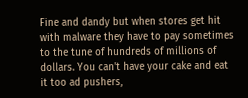Fine and dandy but when stores get hit with malware they have to pay sometimes to the tune of hundreds of millions of dollars. You can't have your cake and eat it too ad pushers,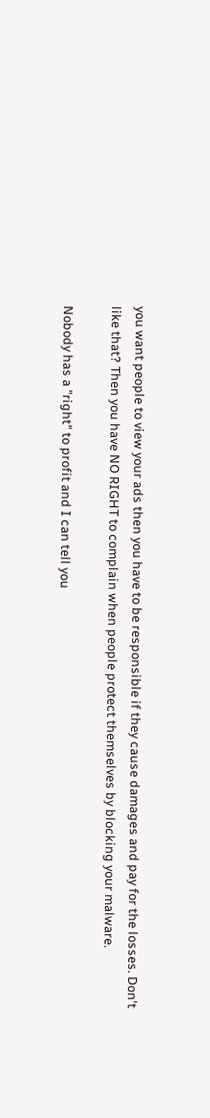you want people to view your ads then you have to be responsible if they cause damages and pay for the losses. Don't like that? Then you have NO RIGHT to complain when people protect themselves by blocking your malware.

Nobody has a "right" to profit and I can tell you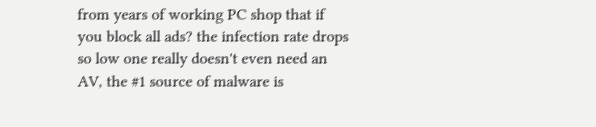from years of working PC shop that if you block all ads? the infection rate drops so low one really doesn't even need an AV, the #1 source of malware is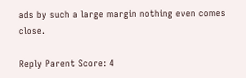ads by such a large margin nothing even comes close.

Reply Parent Score: 4